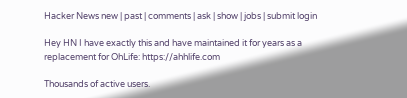Hacker News new | past | comments | ask | show | jobs | submit login

Hey HN I have exactly this and have maintained it for years as a replacement for OhLife: https://ahhlife.com

Thousands of active users.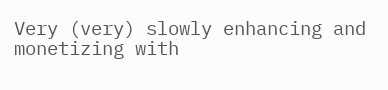Very (very) slowly enhancing and monetizing with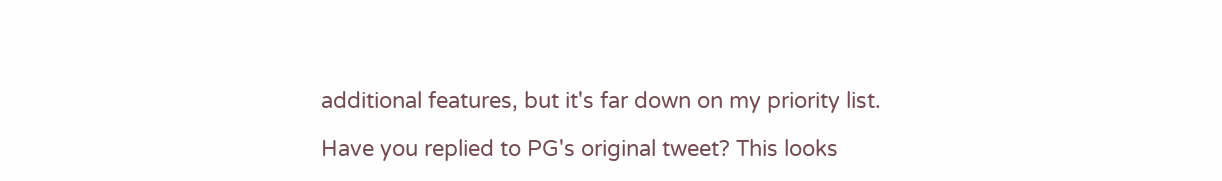additional features, but it's far down on my priority list.

Have you replied to PG's original tweet? This looks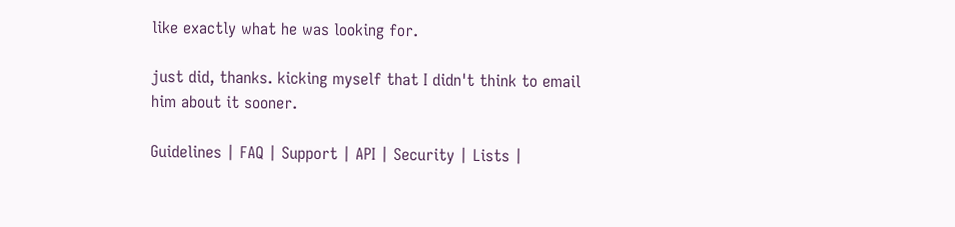like exactly what he was looking for.

just did, thanks. kicking myself that I didn't think to email him about it sooner.

Guidelines | FAQ | Support | API | Security | Lists |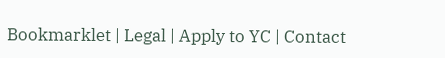Bookmarklet | Legal | Apply to YC | Contact